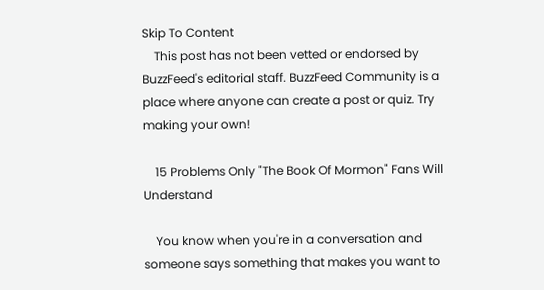Skip To Content
    This post has not been vetted or endorsed by BuzzFeed's editorial staff. BuzzFeed Community is a place where anyone can create a post or quiz. Try making your own!

    15 Problems Only "The Book Of Mormon" Fans Will Understand

    You know when you're in a conversation and someone says something that makes you want to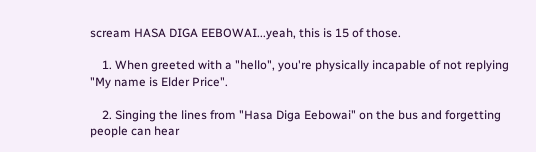scream HASA DIGA EEBOWAI...yeah, this is 15 of those.

    1. When greeted with a "hello", you're physically incapable of not replying "My name is Elder Price".

    2. Singing the lines from "Hasa Diga Eebowai" on the bus and forgetting people can hear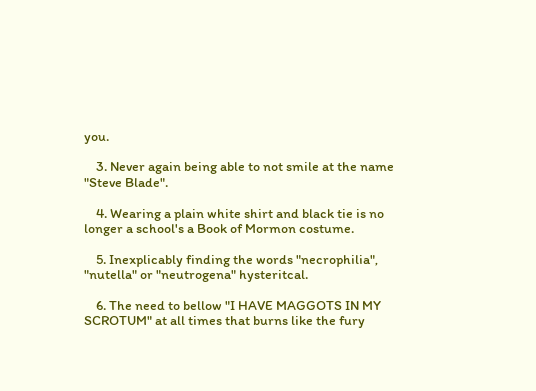you.

    3. Never again being able to not smile at the name "Steve Blade".

    4. Wearing a plain white shirt and black tie is no longer a school's a Book of Mormon costume.

    5. Inexplicably finding the words "necrophilia", "nutella" or "neutrogena" hysteritcal.

    6. The need to bellow "I HAVE MAGGOTS IN MY SCROTUM" at all times that burns like the fury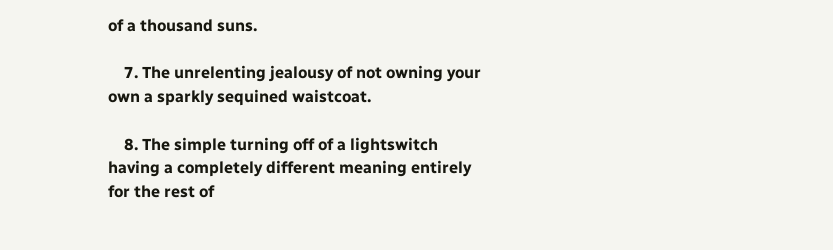of a thousand suns.

    7. The unrelenting jealousy of not owning your own a sparkly sequined waistcoat.

    8. The simple turning off of a lightswitch having a completely different meaning entirely for the rest of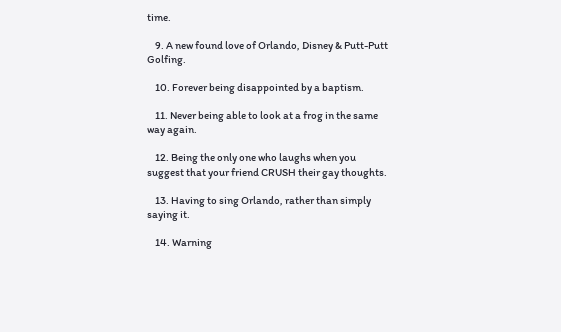time.

    9. A new found love of Orlando, Disney & Putt-Putt Golfing.

    10. Forever being disappointed by a baptism.

    11. Never being able to look at a frog in the same way again.

    12. Being the only one who laughs when you suggest that your friend CRUSH their gay thoughts.

    13. Having to sing Orlando, rather than simply saying it.

    14. Warning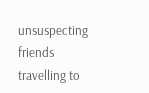unsuspecting friends travelling to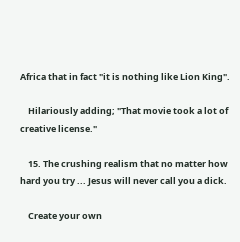Africa that in fact "it is nothing like Lion King".

    Hilariously adding; "That movie took a lot of creative license."

    15. The crushing realism that no matter how hard you try ... Jesus will never call you a dick.

    Create your own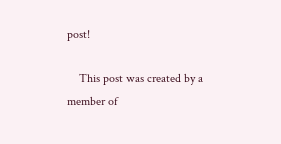post!

    This post was created by a member of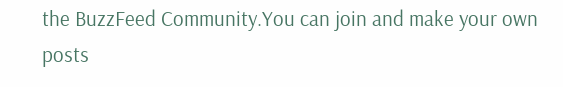the BuzzFeed Community.You can join and make your own posts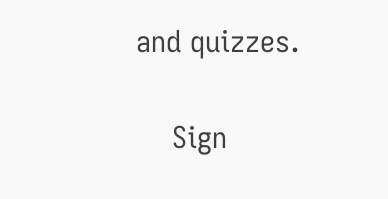and quizzes.

    Sign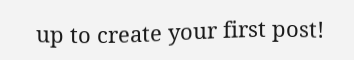up to create your first post!